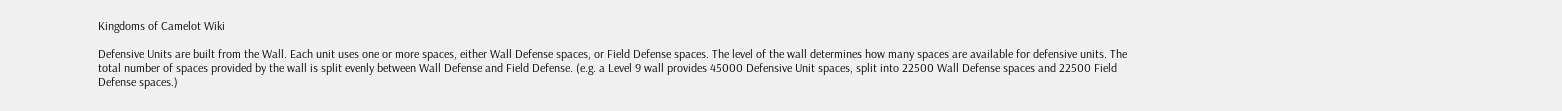Kingdoms of Camelot Wiki

Defensive Units are built from the Wall. Each unit uses one or more spaces, either Wall Defense spaces, or Field Defense spaces. The level of the wall determines how many spaces are available for defensive units. The total number of spaces provided by the wall is split evenly between Wall Defense and Field Defense. (e.g. a Level 9 wall provides 45000 Defensive Unit spaces, split into 22500 Wall Defense spaces and 22500 Field Defense spaces.)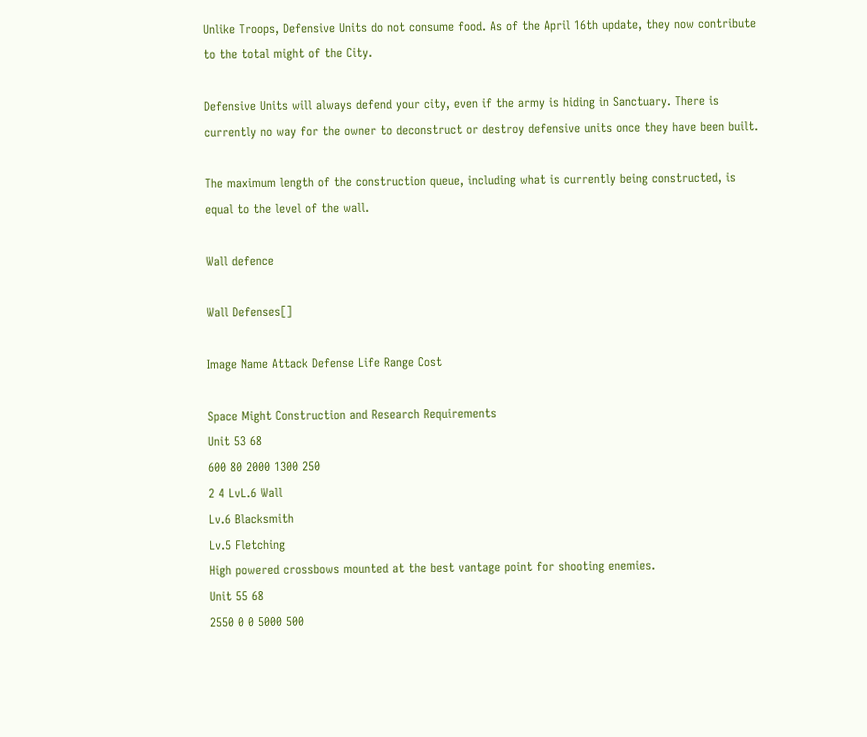Unlike Troops, Defensive Units do not consume food. As of the April 16th update, they now contribute to the total might of the City.

Defensive Units will always defend your city, even if the army is hiding in Sanctuary. There is currently no way for the owner to deconstruct or destroy defensive units once they have been built.

The maximum length of the construction queue, including what is currently being constructed, is equal to the level of the wall.

Wall defence

Wall Defenses[]

Image Name Attack Defense Life Range Cost

Space Might Construction and Research Requirements
Unit 53 68
600 80 2000 1300 250
2 4 LvL.6 Wall
Lv.6 Blacksmith
Lv.5 Fletching
High powered crossbows mounted at the best vantage point for shooting enemies.
Unit 55 68
2550 0 0 5000 500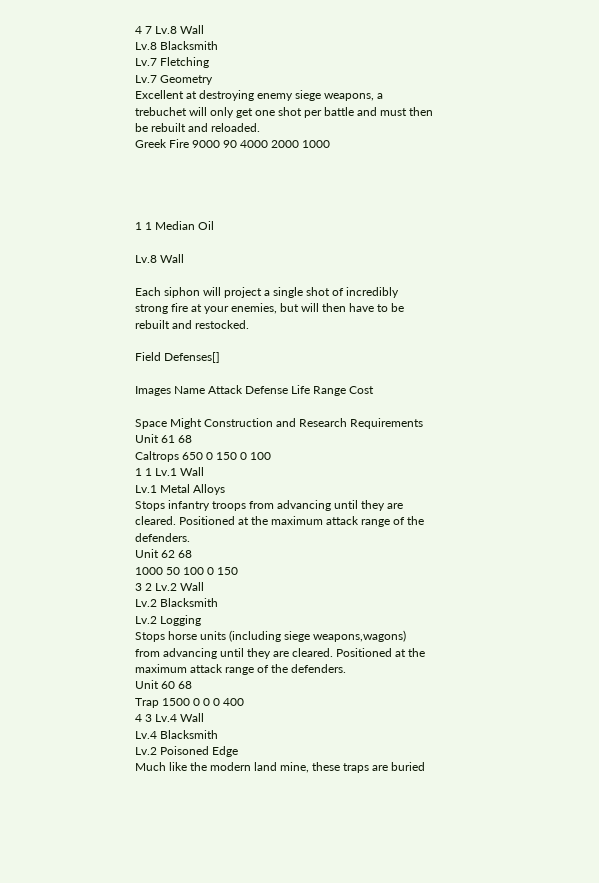4 7 Lv.8 Wall
Lv.8 Blacksmith
Lv.7 Fletching
Lv.7 Geometry
Excellent at destroying enemy siege weapons, a trebuchet will only get one shot per battle and must then be rebuilt and reloaded.
Greek Fire 9000 90 4000 2000 1000




1 1 Median Oil

Lv.8 Wall

Each siphon will project a single shot of incredibly strong fire at your enemies, but will then have to be rebuilt and restocked.

Field Defenses[]

Images Name Attack Defense Life Range Cost

Space Might Construction and Research Requirements
Unit 61 68
Caltrops 650 0 150 0 100
1 1 Lv.1 Wall
Lv.1 Metal Alloys
Stops infantry troops from advancing until they are cleared. Positioned at the maximum attack range of the defenders.
Unit 62 68
1000 50 100 0 150
3 2 Lv.2 Wall
Lv.2 Blacksmith
Lv.2 Logging
Stops horse units (including siege weapons,wagons) from advancing until they are cleared. Positioned at the maximum attack range of the defenders.
Unit 60 68
Trap 1500 0 0 0 400
4 3 Lv.4 Wall
Lv.4 Blacksmith
Lv.2 Poisoned Edge
Much like the modern land mine, these traps are buried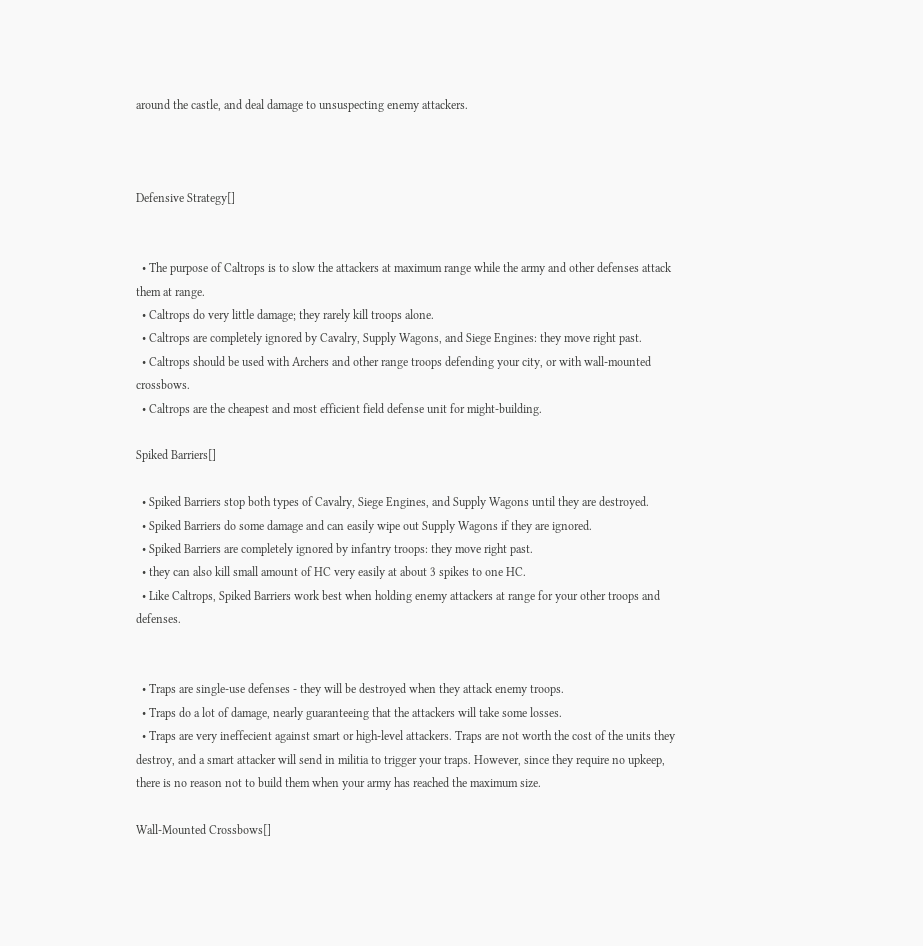around the castle, and deal damage to unsuspecting enemy attackers.



Defensive Strategy[]


  • The purpose of Caltrops is to slow the attackers at maximum range while the army and other defenses attack them at range.
  • Caltrops do very little damage; they rarely kill troops alone.
  • Caltrops are completely ignored by Cavalry, Supply Wagons, and Siege Engines: they move right past.
  • Caltrops should be used with Archers and other range troops defending your city, or with wall-mounted crossbows.
  • Caltrops are the cheapest and most efficient field defense unit for might-building.

Spiked Barriers[]

  • Spiked Barriers stop both types of Cavalry, Siege Engines, and Supply Wagons until they are destroyed.
  • Spiked Barriers do some damage and can easily wipe out Supply Wagons if they are ignored.
  • Spiked Barriers are completely ignored by infantry troops: they move right past.
  • they can also kill small amount of HC very easily at about 3 spikes to one HC.
  • Like Caltrops, Spiked Barriers work best when holding enemy attackers at range for your other troops and defenses.


  • Traps are single-use defenses - they will be destroyed when they attack enemy troops.
  • Traps do a lot of damage, nearly guaranteeing that the attackers will take some losses.
  • Traps are very ineffecient against smart or high-level attackers. Traps are not worth the cost of the units they destroy, and a smart attacker will send in militia to trigger your traps. However, since they require no upkeep, there is no reason not to build them when your army has reached the maximum size.

Wall-Mounted Crossbows[]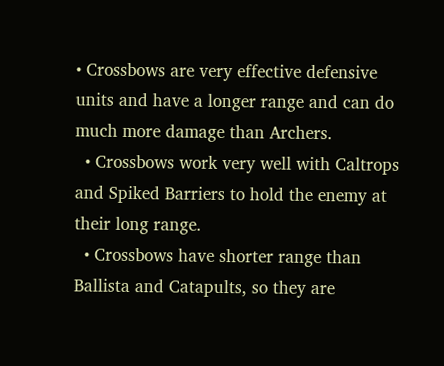• Crossbows are very effective defensive units and have a longer range and can do much more damage than Archers.
  • Crossbows work very well with Caltrops and Spiked Barriers to hold the enemy at their long range.
  • Crossbows have shorter range than Ballista and Catapults, so they are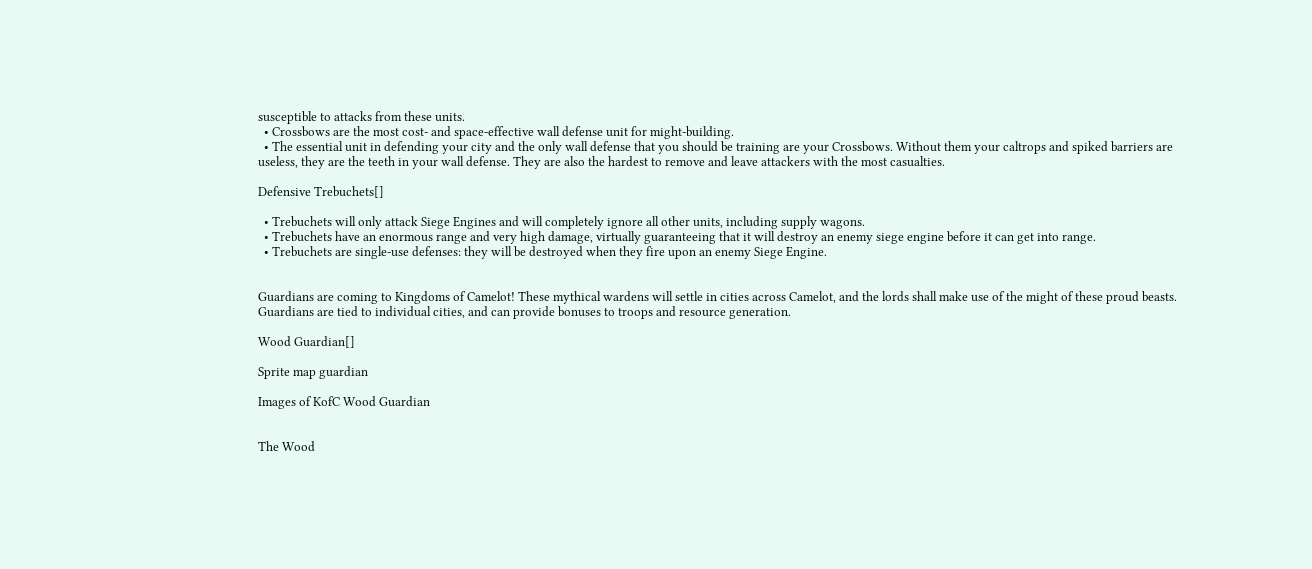susceptible to attacks from these units.
  • Crossbows are the most cost- and space-effective wall defense unit for might-building.
  • The essential unit in defending your city and the only wall defense that you should be training are your Crossbows. Without them your caltrops and spiked barriers are useless, they are the teeth in your wall defense. They are also the hardest to remove and leave attackers with the most casualties.

Defensive Trebuchets[]

  • Trebuchets will only attack Siege Engines and will completely ignore all other units, including supply wagons.
  • Trebuchets have an enormous range and very high damage, virtually guaranteeing that it will destroy an enemy siege engine before it can get into range.
  • Trebuchets are single-use defenses: they will be destroyed when they fire upon an enemy Siege Engine.


Guardians are coming to Kingdoms of Camelot! These mythical wardens will settle in cities across Camelot, and the lords shall make use of the might of these proud beasts. Guardians are tied to individual cities, and can provide bonuses to troops and resource generation.

Wood Guardian[]

Sprite map guardian

Images of KofC Wood Guardian


The Wood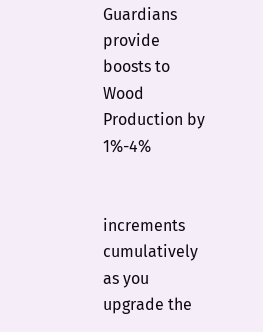Guardians provide boosts to Wood Production by 1%-4%


increments cumulatively as you upgrade the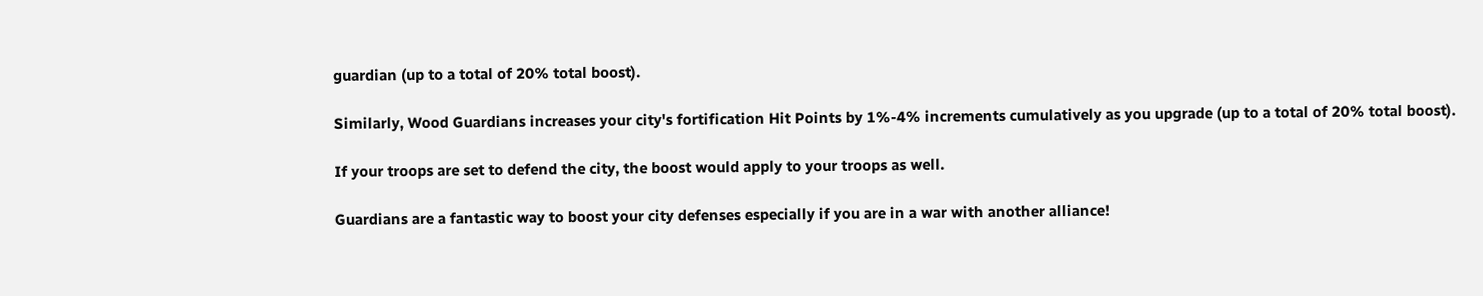guardian (up to a total of 20% total boost).

Similarly, Wood Guardians increases your city's fortification Hit Points by 1%-4% increments cumulatively as you upgrade (up to a total of 20% total boost).

If your troops are set to defend the city, the boost would apply to your troops as well.

Guardians are a fantastic way to boost your city defenses especially if you are in a war with another alliance!